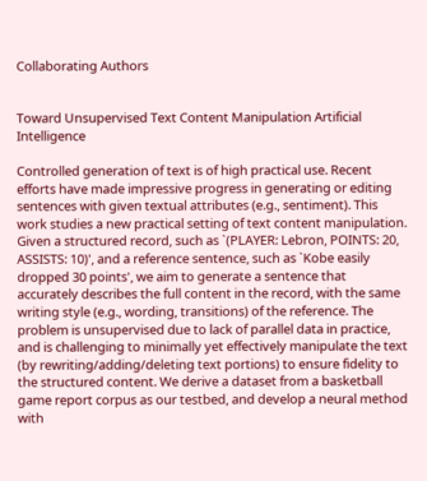Collaborating Authors


Toward Unsupervised Text Content Manipulation Artificial Intelligence

Controlled generation of text is of high practical use. Recent efforts have made impressive progress in generating or editing sentences with given textual attributes (e.g., sentiment). This work studies a new practical setting of text content manipulation. Given a structured record, such as `(PLAYER: Lebron, POINTS: 20, ASSISTS: 10)', and a reference sentence, such as `Kobe easily dropped 30 points', we aim to generate a sentence that accurately describes the full content in the record, with the same writing style (e.g., wording, transitions) of the reference. The problem is unsupervised due to lack of parallel data in practice, and is challenging to minimally yet effectively manipulate the text (by rewriting/adding/deleting text portions) to ensure fidelity to the structured content. We derive a dataset from a basketball game report corpus as our testbed, and develop a neural method with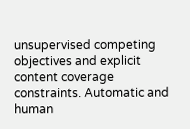unsupervised competing objectives and explicit content coverage constraints. Automatic and human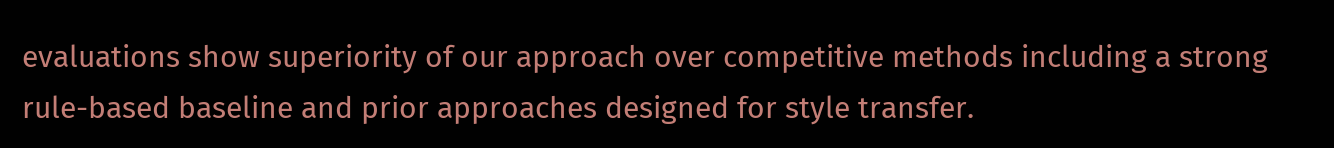evaluations show superiority of our approach over competitive methods including a strong rule-based baseline and prior approaches designed for style transfer.